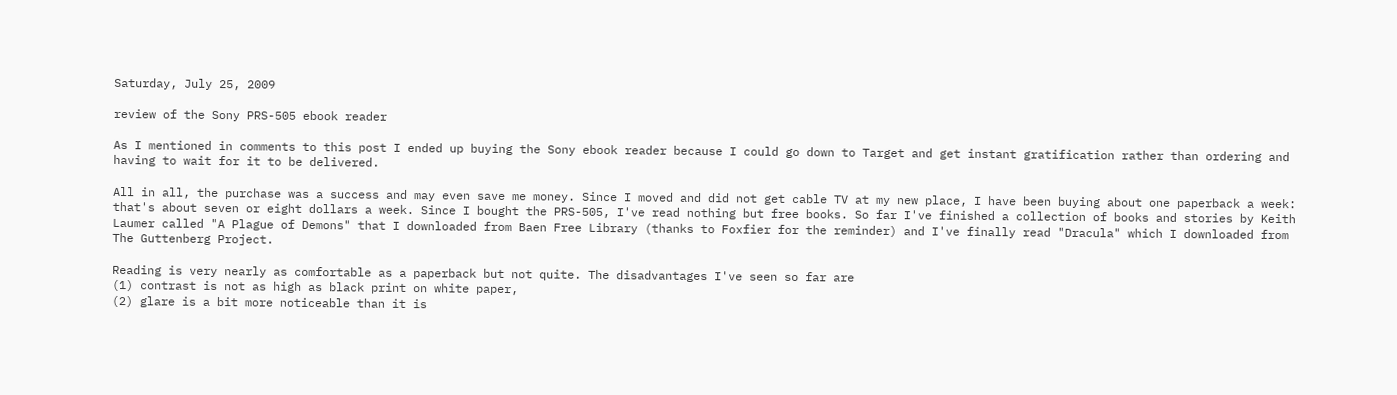Saturday, July 25, 2009

review of the Sony PRS-505 ebook reader

As I mentioned in comments to this post I ended up buying the Sony ebook reader because I could go down to Target and get instant gratification rather than ordering and having to wait for it to be delivered.

All in all, the purchase was a success and may even save me money. Since I moved and did not get cable TV at my new place, I have been buying about one paperback a week: that's about seven or eight dollars a week. Since I bought the PRS-505, I've read nothing but free books. So far I've finished a collection of books and stories by Keith Laumer called "A Plague of Demons" that I downloaded from Baen Free Library (thanks to Foxfier for the reminder) and I've finally read "Dracula" which I downloaded from The Guttenberg Project.

Reading is very nearly as comfortable as a paperback but not quite. The disadvantages I've seen so far are
(1) contrast is not as high as black print on white paper,
(2) glare is a bit more noticeable than it is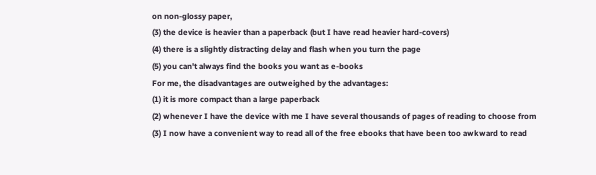on non-glossy paper,
(3) the device is heavier than a paperback (but I have read heavier hard-covers)
(4) there is a slightly distracting delay and flash when you turn the page
(5) you can't always find the books you want as e-books
For me, the disadvantages are outweighed by the advantages:
(1) it is more compact than a large paperback
(2) whenever I have the device with me I have several thousands of pages of reading to choose from
(3) I now have a convenient way to read all of the free ebooks that have been too awkward to read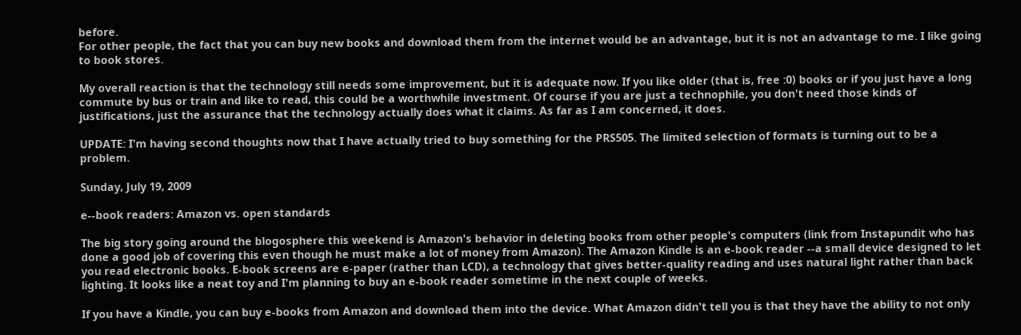before.
For other people, the fact that you can buy new books and download them from the internet would be an advantage, but it is not an advantage to me. I like going to book stores.

My overall reaction is that the technology still needs some improvement, but it is adequate now. If you like older (that is, free :0) books or if you just have a long commute by bus or train and like to read, this could be a worthwhile investment. Of course if you are just a technophile, you don't need those kinds of justifications, just the assurance that the technology actually does what it claims. As far as I am concerned, it does.

UPDATE: I'm having second thoughts now that I have actually tried to buy something for the PRS505. The limited selection of formats is turning out to be a problem.

Sunday, July 19, 2009

e--book readers: Amazon vs. open standards

The big story going around the blogosphere this weekend is Amazon's behavior in deleting books from other people's computers (link from Instapundit who has done a good job of covering this even though he must make a lot of money from Amazon). The Amazon Kindle is an e-book reader --a small device designed to let you read electronic books. E-book screens are e-paper (rather than LCD), a technology that gives better-quality reading and uses natural light rather than back lighting. It looks like a neat toy and I'm planning to buy an e-book reader sometime in the next couple of weeks.

If you have a Kindle, you can buy e-books from Amazon and download them into the device. What Amazon didn't tell you is that they have the ability to not only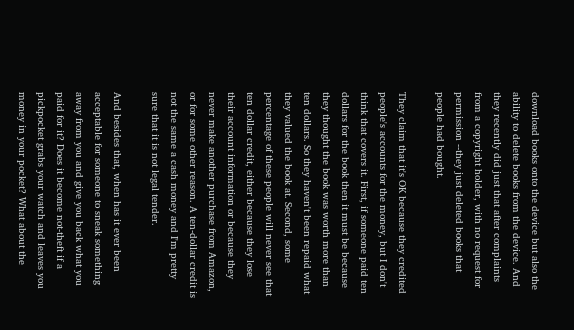download books onto the device but also the ability to delete books from the device. And they recently did just that after complaints from a copyright holder, with no request for permission --they just deleted books that people had bought.

They claim that it's OK because they credited people's accounts for the money, but I don't think that covers it. First, if someone paid ten dollars for the book then it must be because they thought the book was worth more than ten dollars. So they haven't been repaid what they valued the book at. Second, some percentage of these people will never see that ten dollar credit, either because they lose their account information or because they never make another purchase from Amazon, or for some other reason. A ten-dollar credit is not the same a cash money and I'm pretty sure that it is not legal tender.

And besides that, when has it ever been acceptable for someone to sneak something away from you and give you back what you paid for it? Does it become not-theft if a pickpocket grabs your watch and leaves you money in your pocket? What about the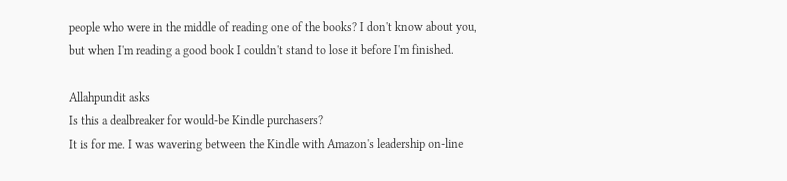people who were in the middle of reading one of the books? I don't know about you, but when I'm reading a good book I couldn't stand to lose it before I'm finished.

Allahpundit asks
Is this a dealbreaker for would-be Kindle purchasers?
It is for me. I was wavering between the Kindle with Amazon's leadership on-line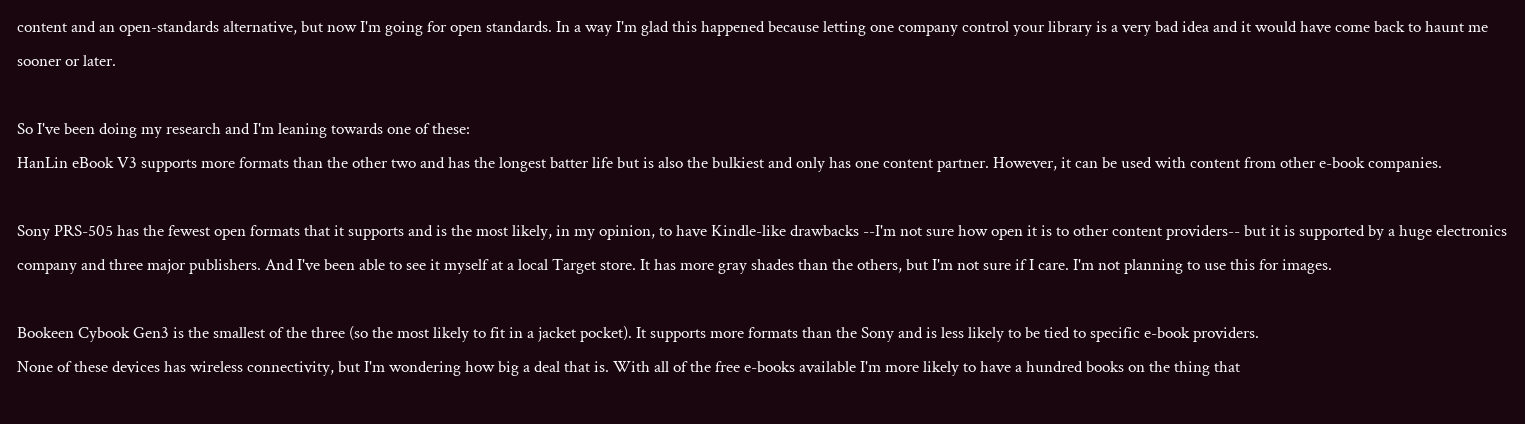content and an open-standards alternative, but now I'm going for open standards. In a way I'm glad this happened because letting one company control your library is a very bad idea and it would have come back to haunt me sooner or later.

So I've been doing my research and I'm leaning towards one of these:
HanLin eBook V3 supports more formats than the other two and has the longest batter life but is also the bulkiest and only has one content partner. However, it can be used with content from other e-book companies.

Sony PRS-505 has the fewest open formats that it supports and is the most likely, in my opinion, to have Kindle-like drawbacks --I'm not sure how open it is to other content providers-- but it is supported by a huge electronics company and three major publishers. And I've been able to see it myself at a local Target store. It has more gray shades than the others, but I'm not sure if I care. I'm not planning to use this for images.

Bookeen Cybook Gen3 is the smallest of the three (so the most likely to fit in a jacket pocket). It supports more formats than the Sony and is less likely to be tied to specific e-book providers.
None of these devices has wireless connectivity, but I'm wondering how big a deal that is. With all of the free e-books available I'm more likely to have a hundred books on the thing that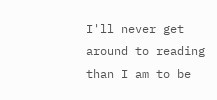I'll never get around to reading than I am to be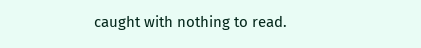caught with nothing to read.